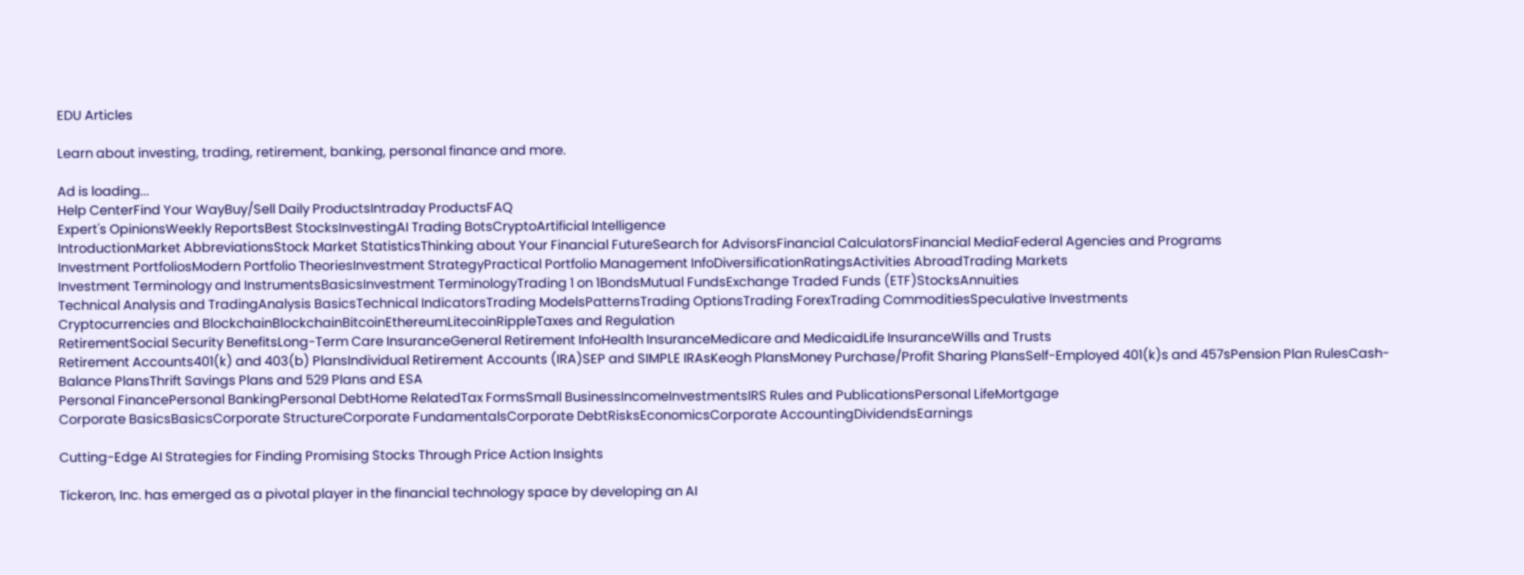EDU Articles

Learn about investing, trading, retirement, banking, personal finance and more.

Ad is loading...
Help CenterFind Your WayBuy/Sell Daily ProductsIntraday ProductsFAQ
Expert's OpinionsWeekly ReportsBest StocksInvestingAI Trading BotsCryptoArtificial Intelligence
IntroductionMarket AbbreviationsStock Market StatisticsThinking about Your Financial FutureSearch for AdvisorsFinancial CalculatorsFinancial MediaFederal Agencies and Programs
Investment PortfoliosModern Portfolio TheoriesInvestment StrategyPractical Portfolio Management InfoDiversificationRatingsActivities AbroadTrading Markets
Investment Terminology and InstrumentsBasicsInvestment TerminologyTrading 1 on 1BondsMutual FundsExchange Traded Funds (ETF)StocksAnnuities
Technical Analysis and TradingAnalysis BasicsTechnical IndicatorsTrading ModelsPatternsTrading OptionsTrading ForexTrading CommoditiesSpeculative Investments
Cryptocurrencies and BlockchainBlockchainBitcoinEthereumLitecoinRippleTaxes and Regulation
RetirementSocial Security BenefitsLong-Term Care InsuranceGeneral Retirement InfoHealth InsuranceMedicare and MedicaidLife InsuranceWills and Trusts
Retirement Accounts401(k) and 403(b) PlansIndividual Retirement Accounts (IRA)SEP and SIMPLE IRAsKeogh PlansMoney Purchase/Profit Sharing PlansSelf-Employed 401(k)s and 457sPension Plan RulesCash-Balance PlansThrift Savings Plans and 529 Plans and ESA
Personal FinancePersonal BankingPersonal DebtHome RelatedTax FormsSmall BusinessIncomeInvestmentsIRS Rules and PublicationsPersonal LifeMortgage
Corporate BasicsBasicsCorporate StructureCorporate FundamentalsCorporate DebtRisksEconomicsCorporate AccountingDividendsEarnings

Cutting-Edge AI Strategies for Finding Promising Stocks Through Price Action Insights

Tickeron, Inc. has emerged as a pivotal player in the financial technology space by developing an AI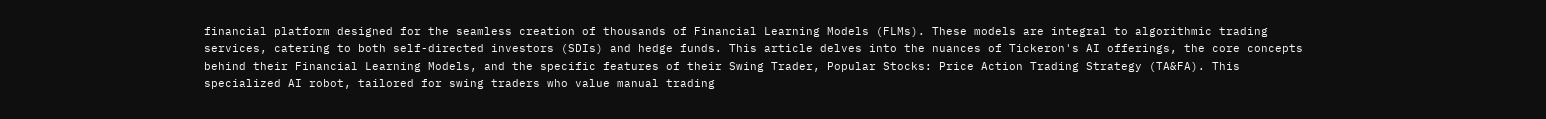financial platform designed for the seamless creation of thousands of Financial Learning Models (FLMs). These models are integral to algorithmic trading services, catering to both self-directed investors (SDIs) and hedge funds. This article delves into the nuances of Tickeron's AI offerings, the core concepts behind their Financial Learning Models, and the specific features of their Swing Trader, Popular Stocks: Price Action Trading Strategy (TA&FA). This specialized AI robot, tailored for swing traders who value manual trading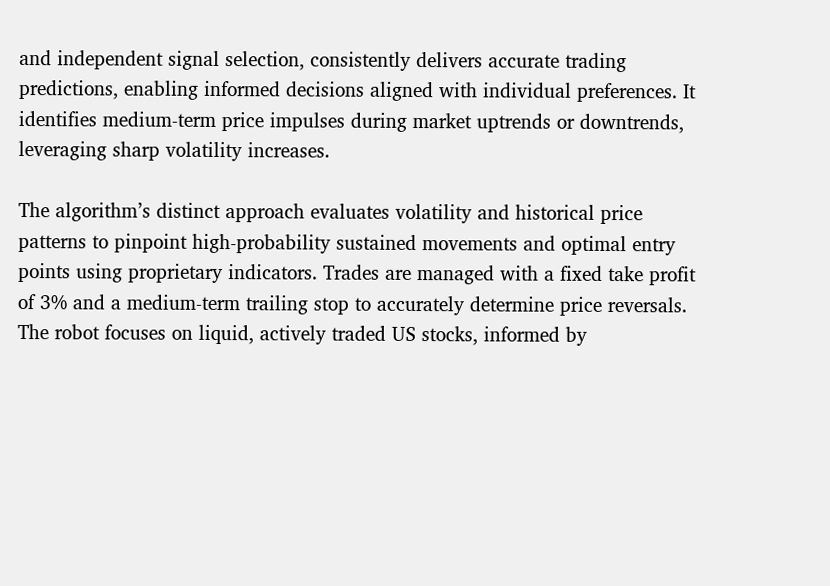and independent signal selection, consistently delivers accurate trading predictions, enabling informed decisions aligned with individual preferences. It identifies medium-term price impulses during market uptrends or downtrends, leveraging sharp volatility increases.

The algorithm’s distinct approach evaluates volatility and historical price patterns to pinpoint high-probability sustained movements and optimal entry points using proprietary indicators. Trades are managed with a fixed take profit of 3% and a medium-term trailing stop to accurately determine price reversals. The robot focuses on liquid, actively traded US stocks, informed by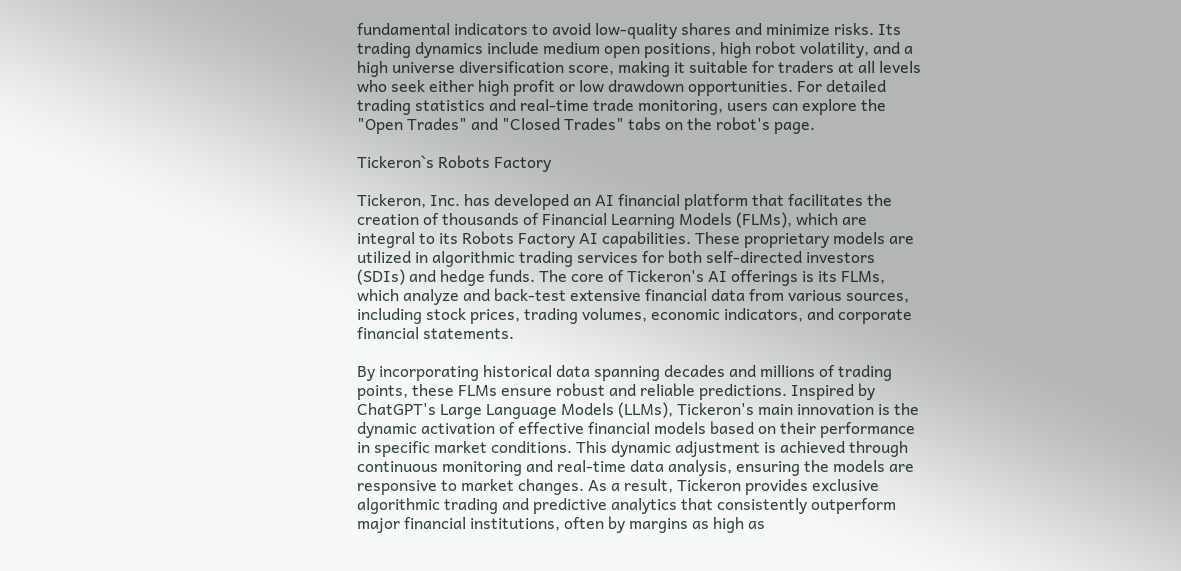fundamental indicators to avoid low-quality shares and minimize risks. Its trading dynamics include medium open positions, high robot volatility, and a high universe diversification score, making it suitable for traders at all levels who seek either high profit or low drawdown opportunities. For detailed trading statistics and real-time trade monitoring, users can explore the "Open Trades" and "Closed Trades" tabs on the robot's page.

Tickeron`s Robots Factory

Tickeron, Inc. has developed an AI financial platform that facilitates the creation of thousands of Financial Learning Models (FLMs), which are integral to its Robots Factory AI capabilities. These proprietary models are utilized in algorithmic trading services for both self-directed investors (SDIs) and hedge funds. The core of Tickeron's AI offerings is its FLMs, which analyze and back-test extensive financial data from various sources, including stock prices, trading volumes, economic indicators, and corporate financial statements.

By incorporating historical data spanning decades and millions of trading points, these FLMs ensure robust and reliable predictions. Inspired by ChatGPT's Large Language Models (LLMs), Tickeron's main innovation is the dynamic activation of effective financial models based on their performance in specific market conditions. This dynamic adjustment is achieved through continuous monitoring and real-time data analysis, ensuring the models are responsive to market changes. As a result, Tickeron provides exclusive algorithmic trading and predictive analytics that consistently outperform major financial institutions, often by margins as high as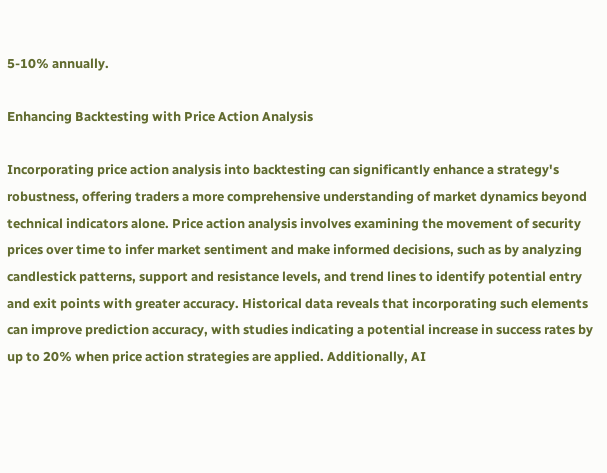5-10% annually.

Enhancing Backtesting with Price Action Analysis

Incorporating price action analysis into backtesting can significantly enhance a strategy's robustness, offering traders a more comprehensive understanding of market dynamics beyond technical indicators alone. Price action analysis involves examining the movement of security prices over time to infer market sentiment and make informed decisions, such as by analyzing candlestick patterns, support and resistance levels, and trend lines to identify potential entry and exit points with greater accuracy. Historical data reveals that incorporating such elements can improve prediction accuracy, with studies indicating a potential increase in success rates by up to 20% when price action strategies are applied. Additionally, AI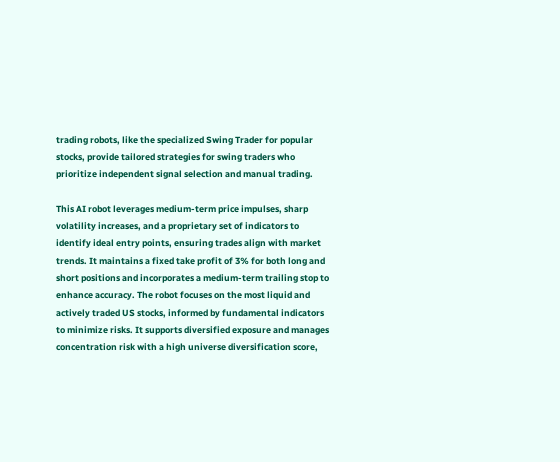trading robots, like the specialized Swing Trader for popular stocks, provide tailored strategies for swing traders who prioritize independent signal selection and manual trading.

This AI robot leverages medium-term price impulses, sharp volatility increases, and a proprietary set of indicators to identify ideal entry points, ensuring trades align with market trends. It maintains a fixed take profit of 3% for both long and short positions and incorporates a medium-term trailing stop to enhance accuracy. The robot focuses on the most liquid and actively traded US stocks, informed by fundamental indicators to minimize risks. It supports diversified exposure and manages concentration risk with a high universe diversification score,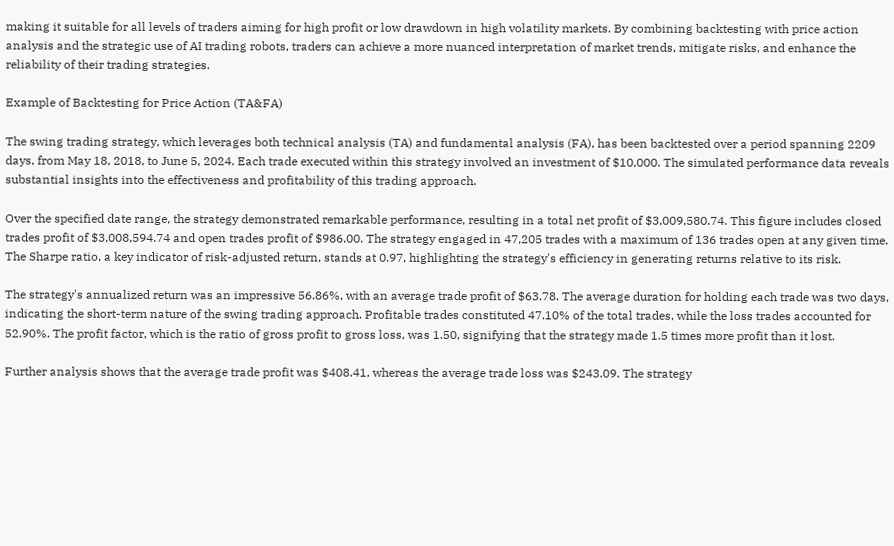making it suitable for all levels of traders aiming for high profit or low drawdown in high volatility markets. By combining backtesting with price action analysis and the strategic use of AI trading robots, traders can achieve a more nuanced interpretation of market trends, mitigate risks, and enhance the reliability of their trading strategies.

Example of Backtesting for Price Action (TA&FA)

The swing trading strategy, which leverages both technical analysis (TA) and fundamental analysis (FA), has been backtested over a period spanning 2209 days, from May 18, 2018, to June 5, 2024. Each trade executed within this strategy involved an investment of $10,000. The simulated performance data reveals substantial insights into the effectiveness and profitability of this trading approach.

Over the specified date range, the strategy demonstrated remarkable performance, resulting in a total net profit of $3,009,580.74. This figure includes closed trades profit of $3,008,594.74 and open trades profit of $986.00. The strategy engaged in 47,205 trades with a maximum of 136 trades open at any given time. The Sharpe ratio, a key indicator of risk-adjusted return, stands at 0.97, highlighting the strategy's efficiency in generating returns relative to its risk.

The strategy's annualized return was an impressive 56.86%, with an average trade profit of $63.78. The average duration for holding each trade was two days, indicating the short-term nature of the swing trading approach. Profitable trades constituted 47.10% of the total trades, while the loss trades accounted for 52.90%. The profit factor, which is the ratio of gross profit to gross loss, was 1.50, signifying that the strategy made 1.5 times more profit than it lost.

Further analysis shows that the average trade profit was $408.41, whereas the average trade loss was $243.09. The strategy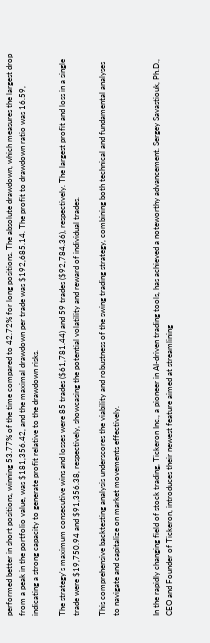performed better in short positions, winning 53.77% of the time compared to 42.72% for long positions. The absolute drawdown, which measures the largest drop from a peak in the portfolio value, was $181,356.42, and the maximal drawdown per trade was $192,685.14. The profit to drawdown ratio was 16.59, indicating a strong capacity to generate profit relative to the drawdown risks.

The strategy's maximum consecutive wins and losses were 85 trades ($61,781.44) and 59 trades ($92,784.36), respectively. The largest profit and loss in a single trade were $19,750.94 and $91,356.38, respectively, showcasing the potential volatility and reward of individual trades.

This comprehensive backtesting analysis underscores the viability and robustness of the swing trading strategy, combining both technical and fundamental analyses to navigate and capitalize on market movements effectively.


In the rapidly changing field of stock trading, Tickeron Inc., a pioneer in AI-driven trading tools, has achieved a noteworthy advancement. Sergey Savastiouk, Ph.D., CEO and Founder of Tickeron, introduces their newest feature aimed at streamlining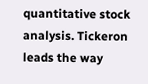quantitative stock analysis. Tickeron leads the way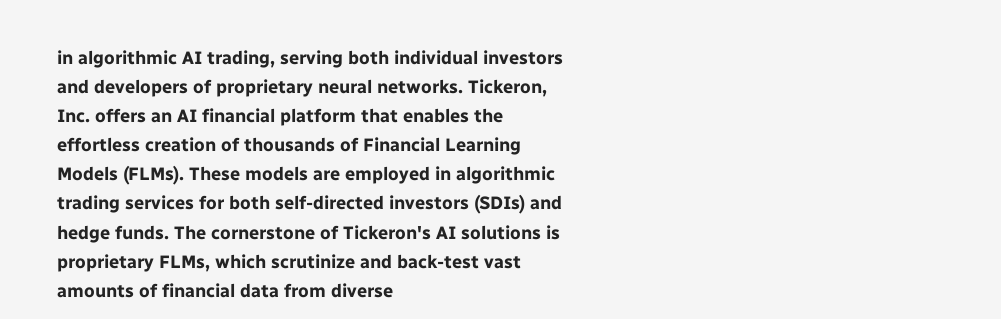in algorithmic AI trading, serving both individual investors and developers of proprietary neural networks. Tickeron, Inc. offers an AI financial platform that enables the effortless creation of thousands of Financial Learning Models (FLMs). These models are employed in algorithmic trading services for both self-directed investors (SDIs) and hedge funds. The cornerstone of Tickeron's AI solutions is proprietary FLMs, which scrutinize and back-test vast amounts of financial data from diverse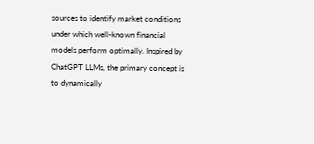sources to identify market conditions under which well-known financial models perform optimally. Inspired by ChatGPT LLMs, the primary concept is to dynamically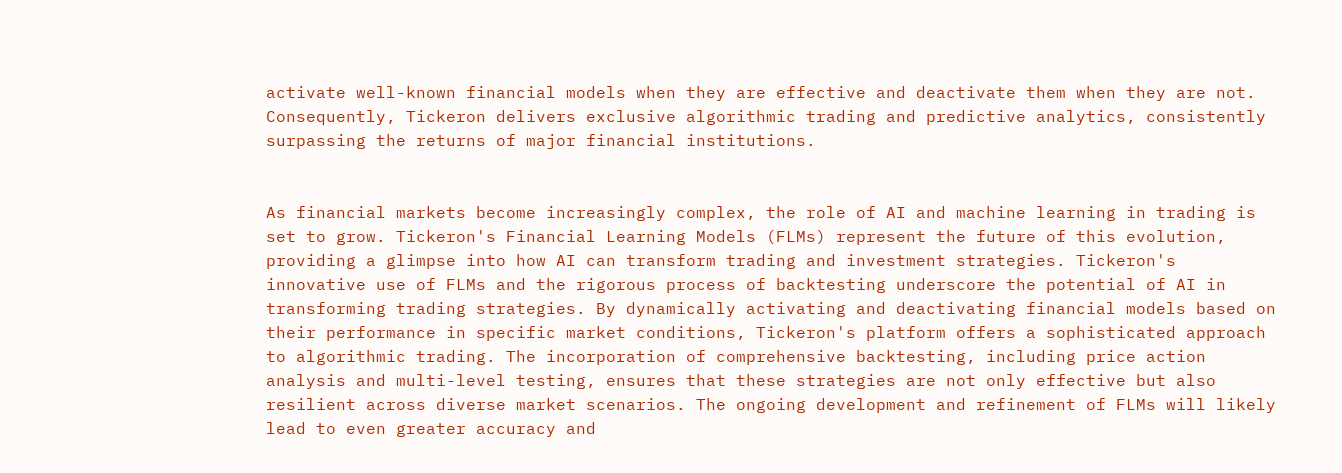activate well-known financial models when they are effective and deactivate them when they are not. Consequently, Tickeron delivers exclusive algorithmic trading and predictive analytics, consistently surpassing the returns of major financial institutions.


As financial markets become increasingly complex, the role of AI and machine learning in trading is set to grow. Tickeron's Financial Learning Models (FLMs) represent the future of this evolution, providing a glimpse into how AI can transform trading and investment strategies. Tickeron's innovative use of FLMs and the rigorous process of backtesting underscore the potential of AI in transforming trading strategies. By dynamically activating and deactivating financial models based on their performance in specific market conditions, Tickeron's platform offers a sophisticated approach to algorithmic trading. The incorporation of comprehensive backtesting, including price action analysis and multi-level testing, ensures that these strategies are not only effective but also resilient across diverse market scenarios. The ongoing development and refinement of FLMs will likely lead to even greater accuracy and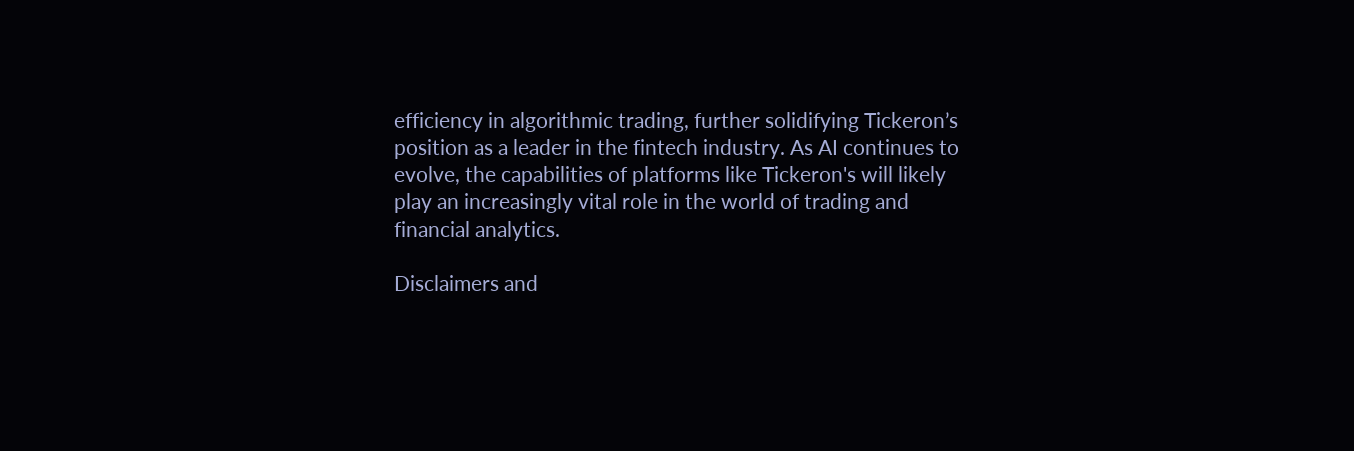efficiency in algorithmic trading, further solidifying Tickeron’s position as a leader in the fintech industry. As AI continues to evolve, the capabilities of platforms like Tickeron's will likely play an increasingly vital role in the world of trading and financial analytics.

Disclaimers and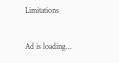Limitations

Ad is loading...